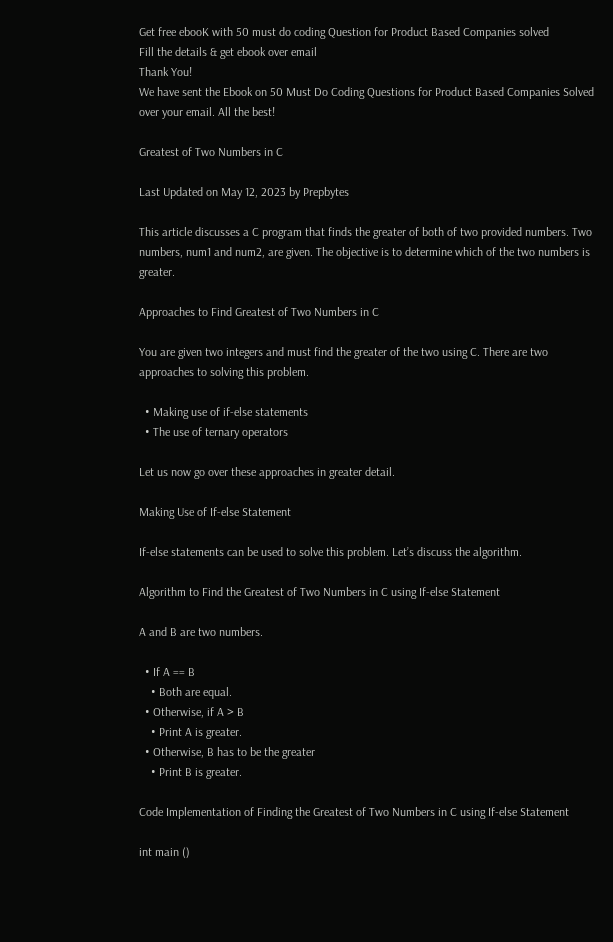Get free ebooK with 50 must do coding Question for Product Based Companies solved
Fill the details & get ebook over email
Thank You!
We have sent the Ebook on 50 Must Do Coding Questions for Product Based Companies Solved over your email. All the best!

Greatest of Two Numbers in C

Last Updated on May 12, 2023 by Prepbytes

This article discusses a C program that finds the greater of both of two provided numbers. Two numbers, num1 and num2, are given. The objective is to determine which of the two numbers is greater.

Approaches to Find Greatest of Two Numbers in C

You are given two integers and must find the greater of the two using C. There are two approaches to solving this problem.

  • Making use of if-else statements
  • The use of ternary operators

Let us now go over these approaches in greater detail.

Making Use of If-else Statement

If-else statements can be used to solve this problem. Let’s discuss the algorithm.

Algorithm to Find the Greatest of Two Numbers in C using If-else Statement

A and B are two numbers.

  • If A == B
    • Both are equal.
  • Otherwise, if A > B
    • Print A is greater.
  • Otherwise, B has to be the greater
    • Print B is greater.

Code Implementation of Finding the Greatest of Two Numbers in C using If-else Statement

int main ()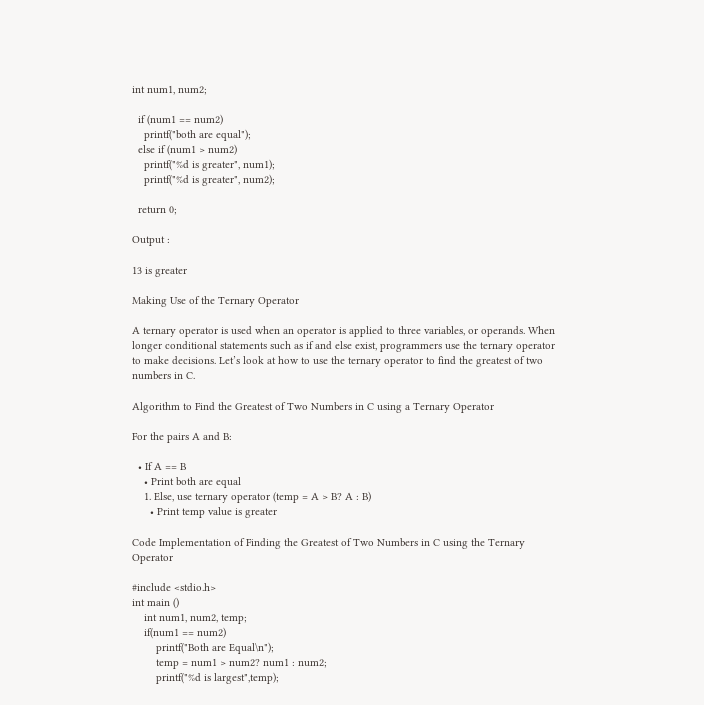int num1, num2;

  if (num1 == num2)
    printf("both are equal");
  else if (num1 > num2)
    printf("%d is greater", num1);
    printf("%d is greater", num2);

  return 0;

Output :

13 is greater

Making Use of the Ternary Operator

A ternary operator is used when an operator is applied to three variables, or operands. When longer conditional statements such as if and else exist, programmers use the ternary operator to make decisions. Let’s look at how to use the ternary operator to find the greatest of two numbers in C.

Algorithm to Find the Greatest of Two Numbers in C using a Ternary Operator

For the pairs A and B:

  • If A == B
    • Print both are equal
    1. Else, use ternary operator (temp = A > B? A : B)
      • Print temp value is greater

Code Implementation of Finding the Greatest of Two Numbers in C using the Ternary Operator

#include <stdio.h>
int main ()
    int num1, num2, temp;
    if(num1 == num2)
        printf("Both are Equal\n");
        temp = num1 > num2? num1 : num2;
        printf("%d is largest",temp);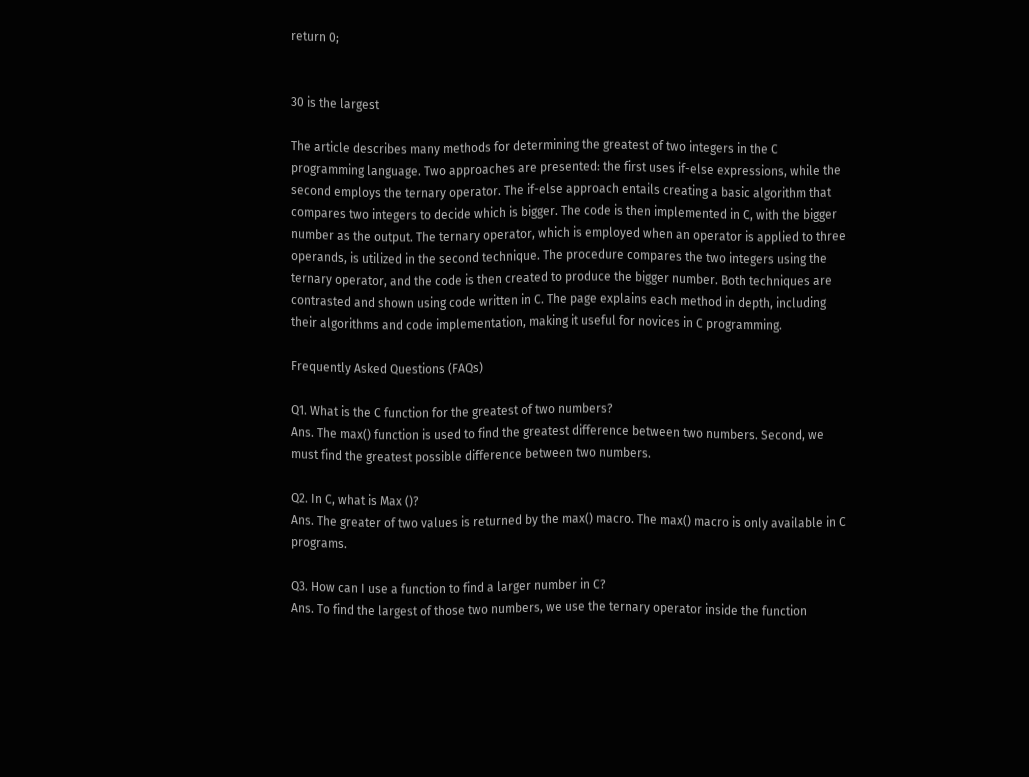return 0;


30 is the largest

The article describes many methods for determining the greatest of two integers in the C programming language. Two approaches are presented: the first uses if-else expressions, while the second employs the ternary operator. The if-else approach entails creating a basic algorithm that compares two integers to decide which is bigger. The code is then implemented in C, with the bigger number as the output. The ternary operator, which is employed when an operator is applied to three operands, is utilized in the second technique. The procedure compares the two integers using the ternary operator, and the code is then created to produce the bigger number. Both techniques are contrasted and shown using code written in C. The page explains each method in depth, including their algorithms and code implementation, making it useful for novices in C programming.

Frequently Asked Questions (FAQs)

Q1. What is the C function for the greatest of two numbers?
Ans. The max() function is used to find the greatest difference between two numbers. Second, we must find the greatest possible difference between two numbers.

Q2. In C, what is Max ()?
Ans. The greater of two values is returned by the max() macro. The max() macro is only available in C programs.

Q3. How can I use a function to find a larger number in C?
Ans. To find the largest of those two numbers, we use the ternary operator inside the function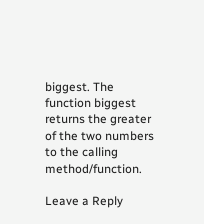biggest. The function biggest returns the greater of the two numbers to the calling method/function.

Leave a Reply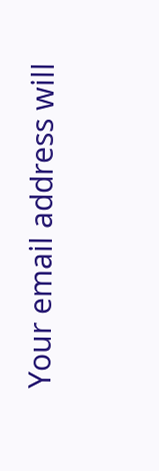Your email address will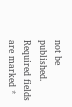not be published. Required fields are marked *